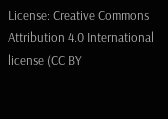License: Creative Commons Attribution 4.0 International license (CC BY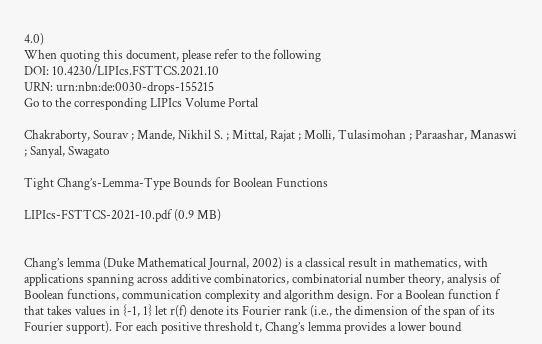4.0)
When quoting this document, please refer to the following
DOI: 10.4230/LIPIcs.FSTTCS.2021.10
URN: urn:nbn:de:0030-drops-155215
Go to the corresponding LIPIcs Volume Portal

Chakraborty, Sourav ; Mande, Nikhil S. ; Mittal, Rajat ; Molli, Tulasimohan ; Paraashar, Manaswi ; Sanyal, Swagato

Tight Chang’s-Lemma-Type Bounds for Boolean Functions

LIPIcs-FSTTCS-2021-10.pdf (0.9 MB)


Chang’s lemma (Duke Mathematical Journal, 2002) is a classical result in mathematics, with applications spanning across additive combinatorics, combinatorial number theory, analysis of Boolean functions, communication complexity and algorithm design. For a Boolean function f that takes values in {-1, 1} let r(f) denote its Fourier rank (i.e., the dimension of the span of its Fourier support). For each positive threshold t, Chang’s lemma provides a lower bound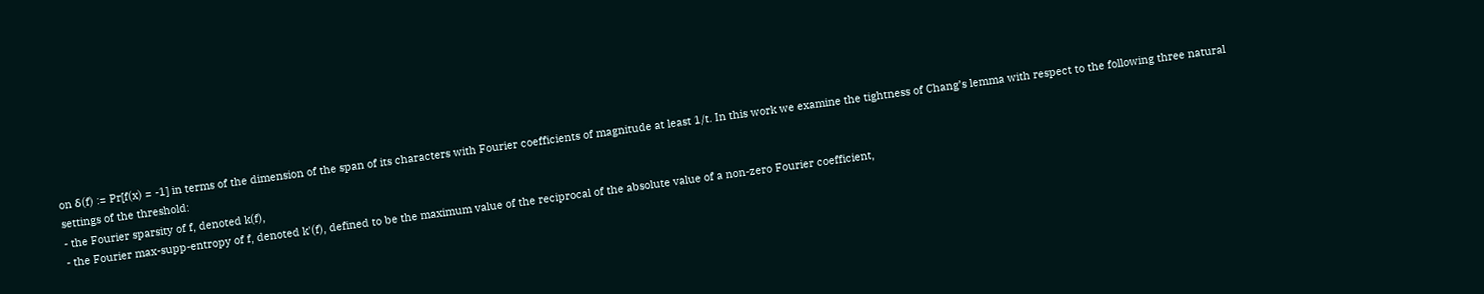on δ(f) := Pr[f(x) = -1] in terms of the dimension of the span of its characters with Fourier coefficients of magnitude at least 1/t. In this work we examine the tightness of Chang’s lemma with respect to the following three natural settings of the threshold:
- the Fourier sparsity of f, denoted k(f),
- the Fourier max-supp-entropy of f, denoted k'(f), defined to be the maximum value of the reciprocal of the absolute value of a non-zero Fourier coefficient,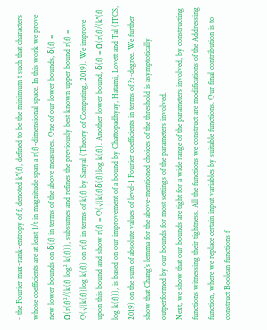- the Fourier max-rank-entropy of f, denoted k''(f), defined to be the minimum t such that characters whose coefficients are at least 1/t in magnitude span a r(f)-dimensional space. In this work we prove new lower bounds on δ(f) in terms of the above measures. One of our lower bounds, δ(f) = Ω(r(f)²/(k(f) log² k(f))), subsumes and refines the previously best known upper bound r(f) = O(√{k(f)}log k(f)) on r(f) in terms of k(f) by Sanyal (Theory of Computing, 2019). We improve upon this bound and show r(f) = O(√{k(f)δ(f)}log k(f)). Another lower bound, δ(f) = Ω(r(f)/(k''(f) log k(f))), is based on our improvement of a bound by Chattopadhyay, Hatami, Lovett and Tal (ITCS, 2019) on the sum of absolute values of level-1 Fourier coefficients in terms of ?₂-degree. We further show that Chang’s lemma for the above-mentioned choices of the threshold is asymptotically outperformed by our bounds for most settings of the parameters involved.
Next, we show that our bounds are tight for a wide range of the parameters involved, by constructing functions witnessing their tightness. All the functions we construct are modifications of the Addressing function, where we replace certain input variables by suitable functions. Our final contribution is to construct Boolean functions f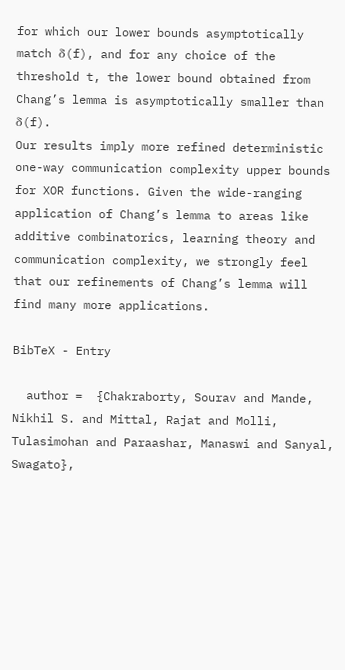for which our lower bounds asymptotically match δ(f), and for any choice of the threshold t, the lower bound obtained from Chang’s lemma is asymptotically smaller than δ(f).
Our results imply more refined deterministic one-way communication complexity upper bounds for XOR functions. Given the wide-ranging application of Chang’s lemma to areas like additive combinatorics, learning theory and communication complexity, we strongly feel that our refinements of Chang’s lemma will find many more applications.

BibTeX - Entry

  author =  {Chakraborty, Sourav and Mande, Nikhil S. and Mittal, Rajat and Molli, Tulasimohan and Paraashar, Manaswi and Sanyal, Swagato},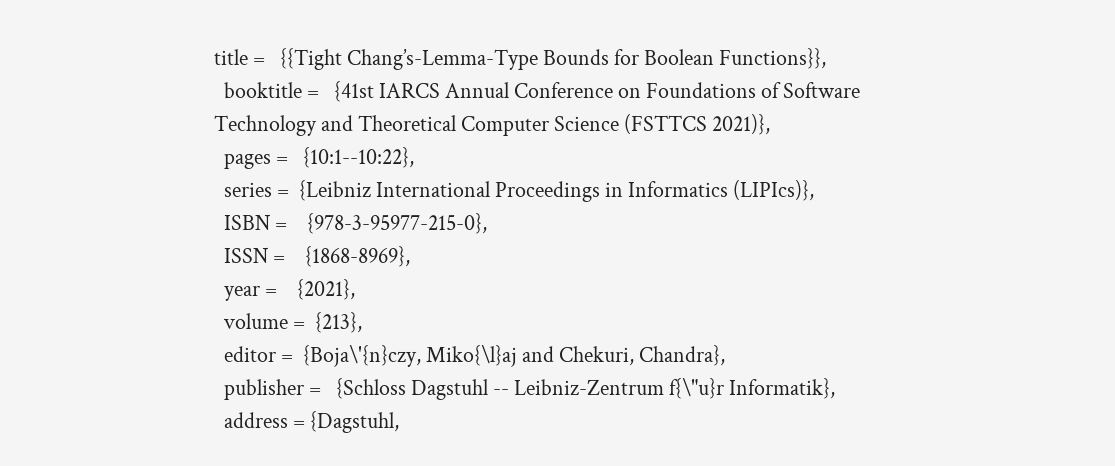title =   {{Tight Chang’s-Lemma-Type Bounds for Boolean Functions}},
  booktitle =   {41st IARCS Annual Conference on Foundations of Software Technology and Theoretical Computer Science (FSTTCS 2021)},
  pages =   {10:1--10:22},
  series =  {Leibniz International Proceedings in Informatics (LIPIcs)},
  ISBN =    {978-3-95977-215-0},
  ISSN =    {1868-8969},
  year =    {2021},
  volume =  {213},
  editor =  {Boja\'{n}czy, Miko{\l}aj and Chekuri, Chandra},
  publisher =   {Schloss Dagstuhl -- Leibniz-Zentrum f{\"u}r Informatik},
  address = {Dagstuhl,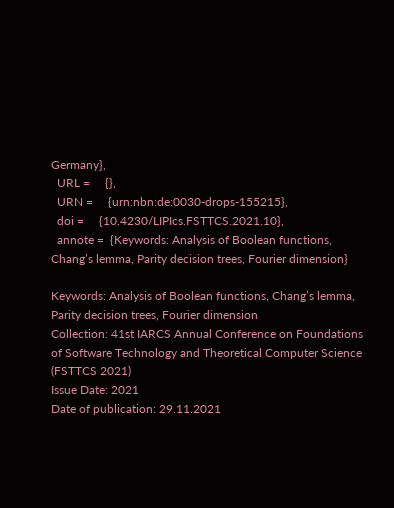Germany},
  URL =     {},
  URN =     {urn:nbn:de:0030-drops-155215},
  doi =     {10.4230/LIPIcs.FSTTCS.2021.10},
  annote =  {Keywords: Analysis of Boolean functions, Chang’s lemma, Parity decision trees, Fourier dimension}

Keywords: Analysis of Boolean functions, Chang’s lemma, Parity decision trees, Fourier dimension
Collection: 41st IARCS Annual Conference on Foundations of Software Technology and Theoretical Computer Science (FSTTCS 2021)
Issue Date: 2021
Date of publication: 29.11.2021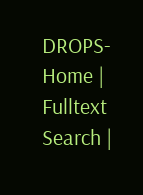DROPS-Home | Fulltext Search |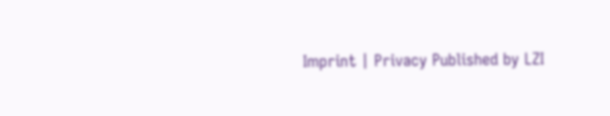Imprint | Privacy Published by LZI